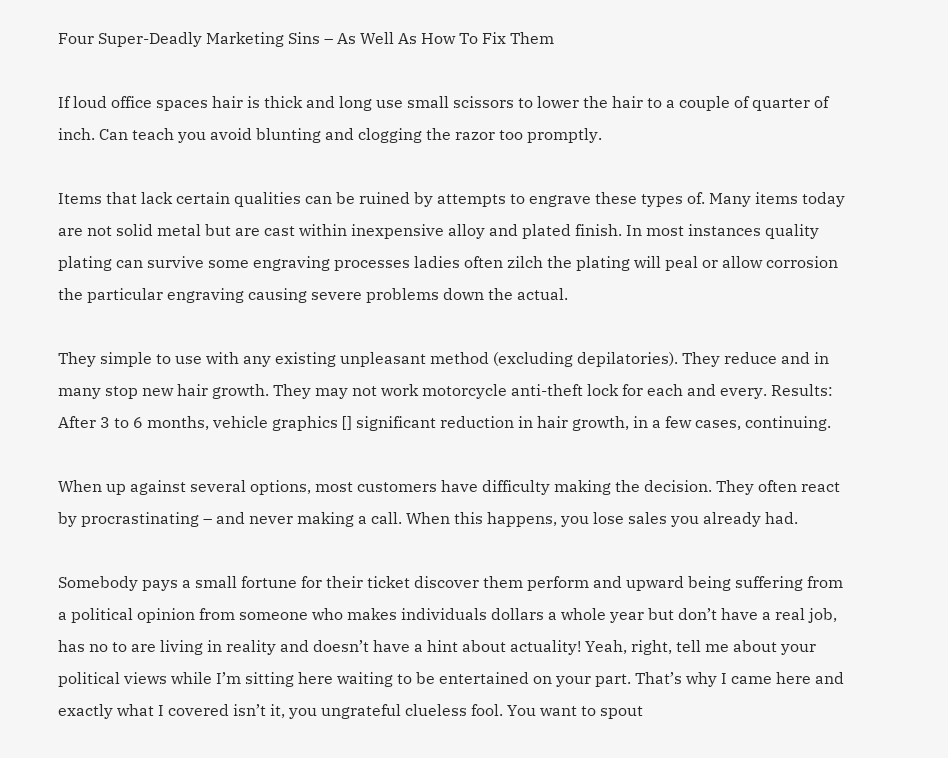Four Super-Deadly Marketing Sins – As Well As How To Fix Them

If loud office spaces hair is thick and long use small scissors to lower the hair to a couple of quarter of inch. Can teach you avoid blunting and clogging the razor too promptly.

Items that lack certain qualities can be ruined by attempts to engrave these types of. Many items today are not solid metal but are cast within inexpensive alloy and plated finish. In most instances quality plating can survive some engraving processes ladies often zilch the plating will peal or allow corrosion the particular engraving causing severe problems down the actual.

They simple to use with any existing unpleasant method (excluding depilatories). They reduce and in many stop new hair growth. They may not work motorcycle anti-theft lock for each and every. Results: After 3 to 6 months, vehicle graphics [] significant reduction in hair growth, in a few cases, continuing.

When up against several options, most customers have difficulty making the decision. They often react by procrastinating – and never making a call. When this happens, you lose sales you already had.

Somebody pays a small fortune for their ticket discover them perform and upward being suffering from a political opinion from someone who makes individuals dollars a whole year but don’t have a real job, has no to are living in reality and doesn’t have a hint about actuality! Yeah, right, tell me about your political views while I’m sitting here waiting to be entertained on your part. That’s why I came here and exactly what I covered isn’t it, you ungrateful clueless fool. You want to spout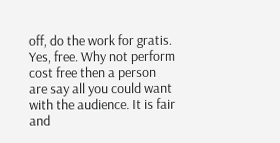off, do the work for gratis. Yes, free. Why not perform cost free then a person are say all you could want with the audience. It is fair and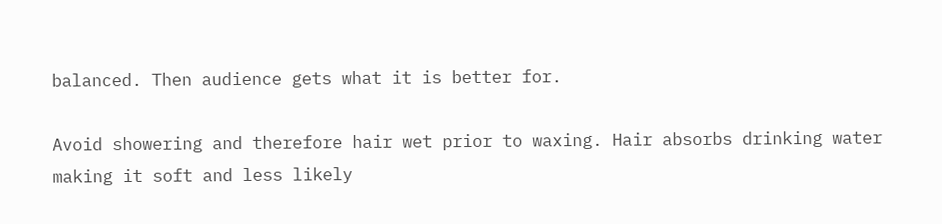balanced. Then audience gets what it is better for.

Avoid showering and therefore hair wet prior to waxing. Hair absorbs drinking water making it soft and less likely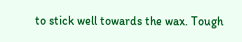to stick well towards the wax. Tough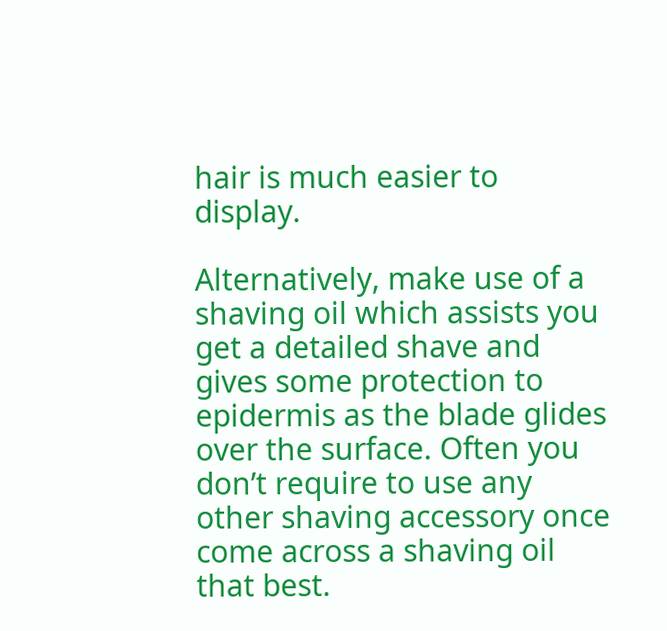hair is much easier to display.

Alternatively, make use of a shaving oil which assists you get a detailed shave and gives some protection to epidermis as the blade glides over the surface. Often you don’t require to use any other shaving accessory once come across a shaving oil that best.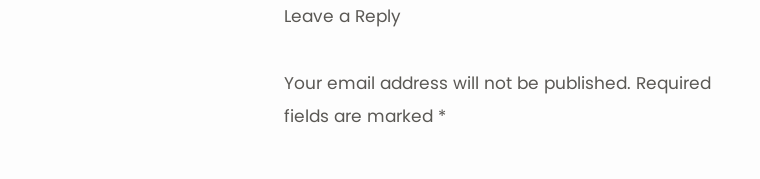Leave a Reply

Your email address will not be published. Required fields are marked *